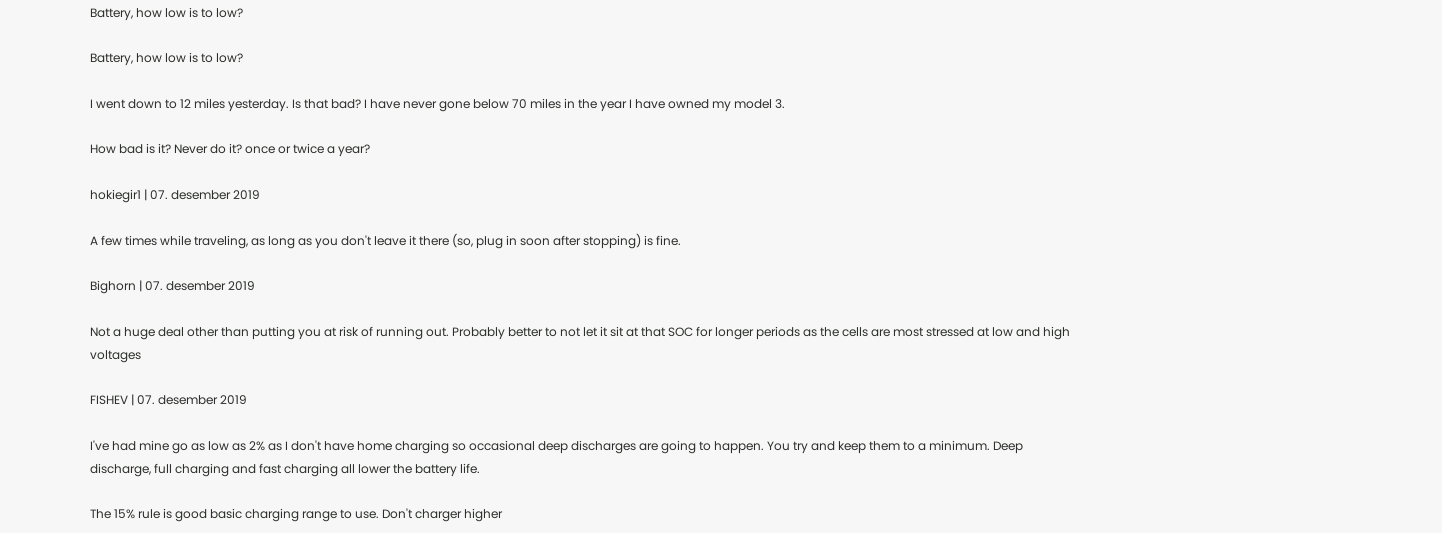Battery, how low is to low?

Battery, how low is to low?

I went down to 12 miles yesterday. Is that bad? I have never gone below 70 miles in the year I have owned my model 3.

How bad is it? Never do it? once or twice a year?

hokiegir1 | 07. desember 2019

A few times while traveling, as long as you don't leave it there (so, plug in soon after stopping) is fine.

Bighorn | 07. desember 2019

Not a huge deal other than putting you at risk of running out. Probably better to not let it sit at that SOC for longer periods as the cells are most stressed at low and high voltages

FISHEV | 07. desember 2019

I've had mine go as low as 2% as I don't have home charging so occasional deep discharges are going to happen. You try and keep them to a minimum. Deep discharge, full charging and fast charging all lower the battery life.

The 15% rule is good basic charging range to use. Don't charger higher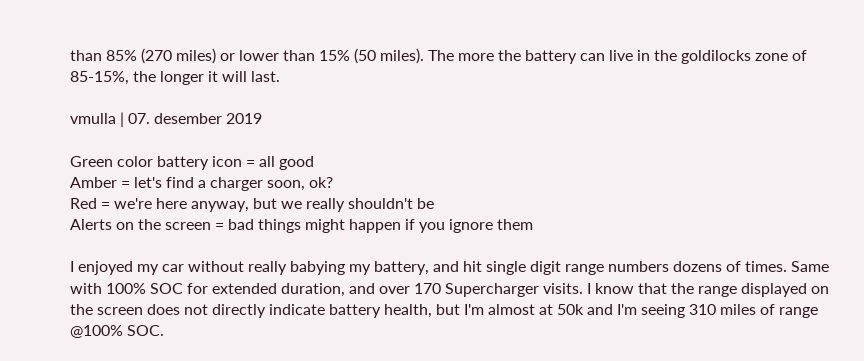than 85% (270 miles) or lower than 15% (50 miles). The more the battery can live in the goldilocks zone of 85-15%, the longer it will last.

vmulla | 07. desember 2019

Green color battery icon = all good
Amber = let's find a charger soon, ok?
Red = we're here anyway, but we really shouldn't be
Alerts on the screen = bad things might happen if you ignore them

I enjoyed my car without really babying my battery, and hit single digit range numbers dozens of times. Same with 100% SOC for extended duration, and over 170 Supercharger visits. I know that the range displayed on the screen does not directly indicate battery health, but I'm almost at 50k and I'm seeing 310 miles of range @100% SOC.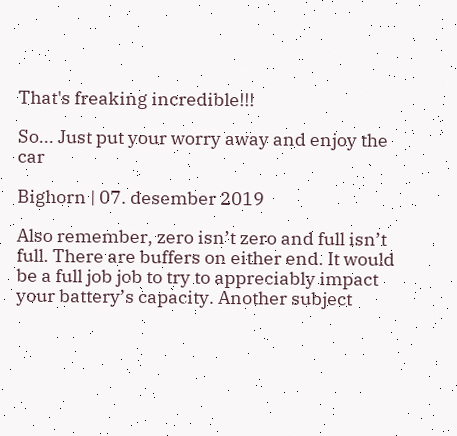That's freaking incredible!!!

So... Just put your worry away and enjoy the car

Bighorn | 07. desember 2019

Also remember, zero isn’t zero and full isn’t full. There are buffers on either end. It would be a full job job to try to appreciably impact your battery’s capacity. Another subject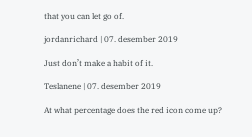that you can let go of.

jordanrichard | 07. desember 2019

Just don’t make a habit of it.

Teslanene | 07. desember 2019

At what percentage does the red icon come up?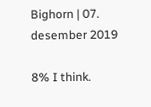Bighorn | 07. desember 2019

8% I think.